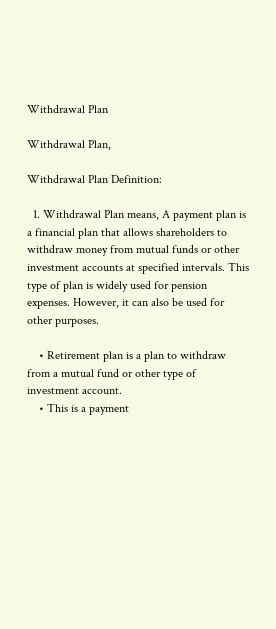Withdrawal Plan

Withdrawal Plan,

Withdrawal Plan Definition:

  1. Withdrawal Plan means, A payment plan is a financial plan that allows shareholders to withdraw money from mutual funds or other investment accounts at specified intervals. This type of plan is widely used for pension expenses. However, it can also be used for other purposes.

    • Retirement plan is a plan to withdraw from a mutual fund or other type of investment account.
    • This is a payment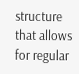structure that allows for regular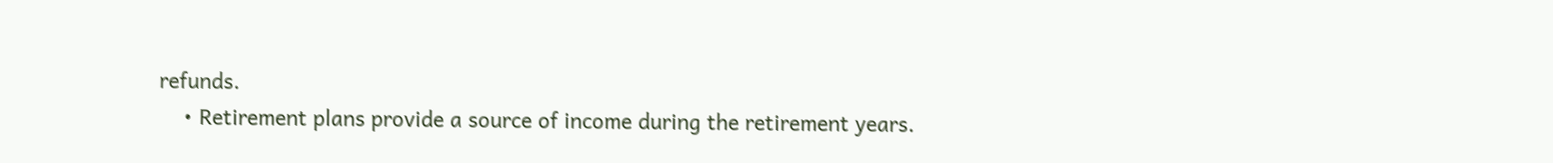refunds.
    • Retirement plans provide a source of income during the retirement years.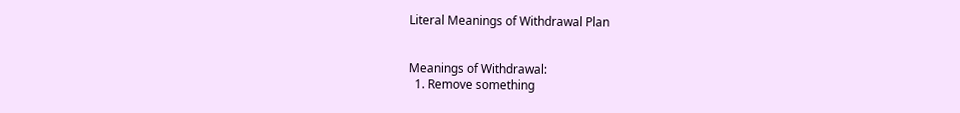Literal Meanings of Withdrawal Plan


Meanings of Withdrawal:
  1. Remove something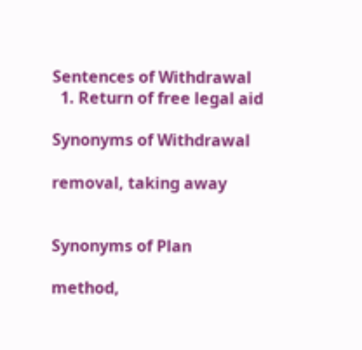Sentences of Withdrawal
  1. Return of free legal aid

Synonyms of Withdrawal

removal, taking away


Synonyms of Plan

method,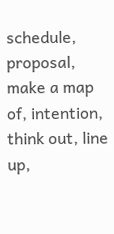schedule, proposal, make a map of, intention, think out, line up,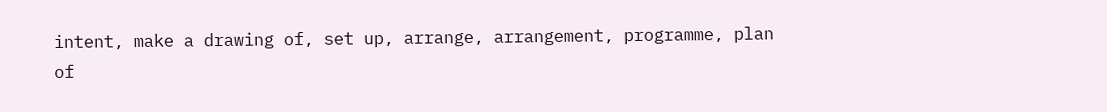intent, make a drawing of, set up, arrange, arrangement, programme, plan of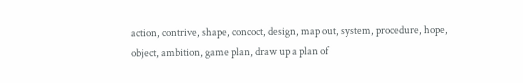action, contrive, shape, concoct, design, map out, system, procedure, hope, object, ambition, game plan, draw up a plan of